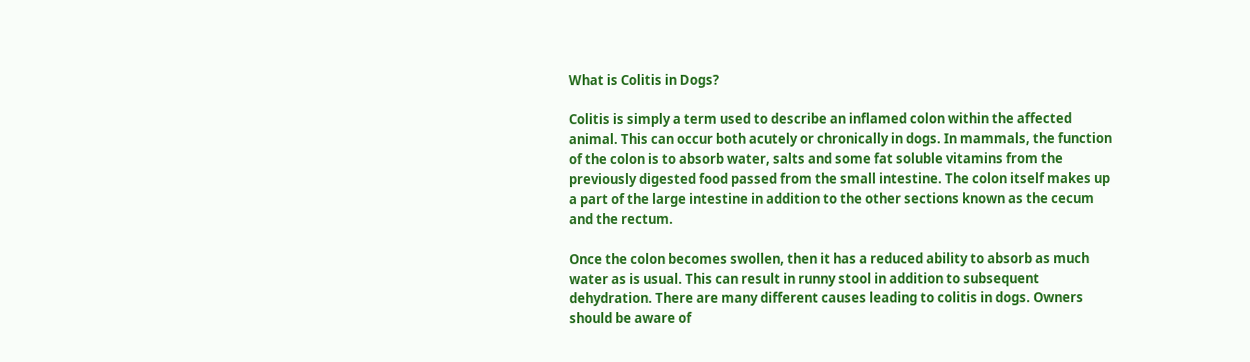What is Colitis in Dogs?

Colitis is simply a term used to describe an inflamed colon within the affected animal. This can occur both acutely or chronically in dogs. In mammals, the function of the colon is to absorb water, salts and some fat soluble vitamins from the previously digested food passed from the small intestine. The colon itself makes up a part of the large intestine in addition to the other sections known as the cecum and the rectum.

Once the colon becomes swollen, then it has a reduced ability to absorb as much water as is usual. This can result in runny stool in addition to subsequent dehydration. There are many different causes leading to colitis in dogs. Owners should be aware of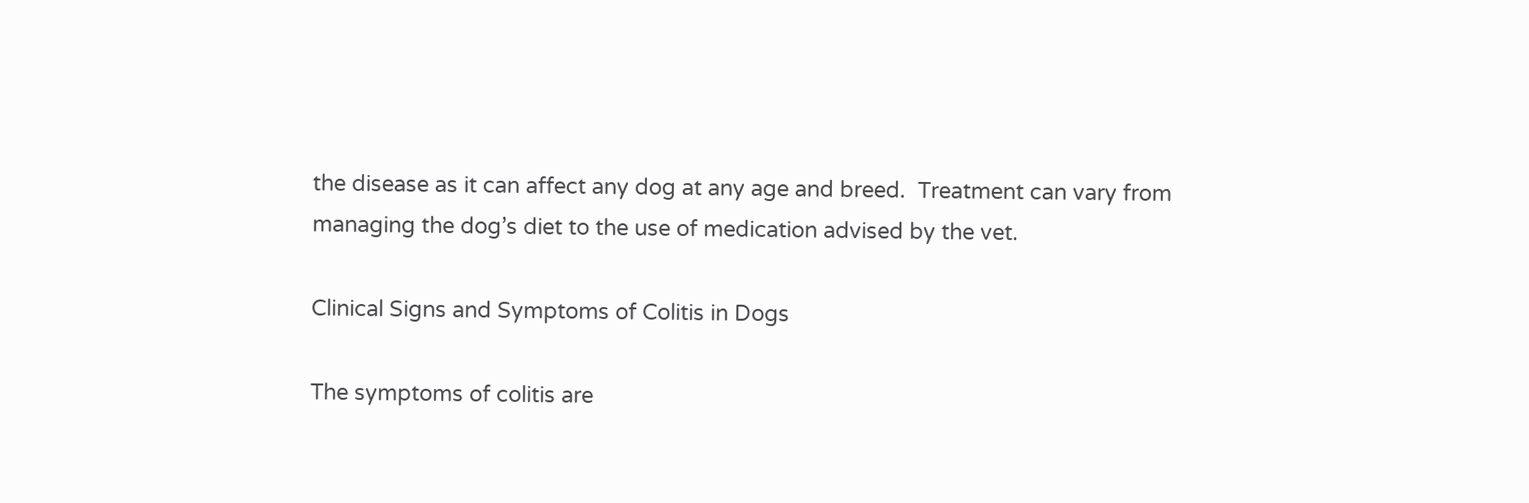the disease as it can affect any dog at any age and breed.  Treatment can vary from managing the dog’s diet to the use of medication advised by the vet.

Clinical Signs and Symptoms of Colitis in Dogs

The symptoms of colitis are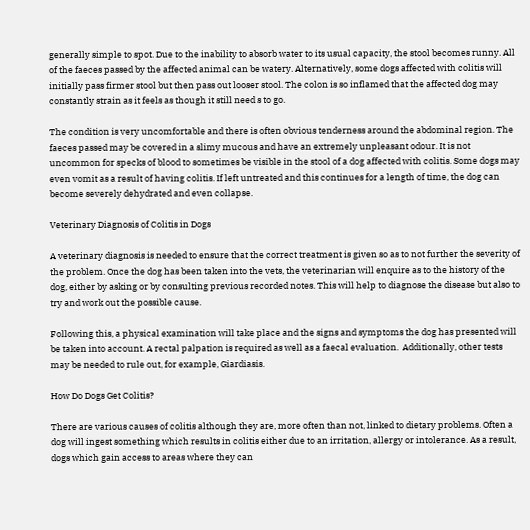generally simple to spot. Due to the inability to absorb water to its usual capacity, the stool becomes runny. All of the faeces passed by the affected animal can be watery. Alternatively, some dogs affected with colitis will initially pass firmer stool but then pass out looser stool. The colon is so inflamed that the affected dog may constantly strain as it feels as though it still need s to go.

The condition is very uncomfortable and there is often obvious tenderness around the abdominal region. The faeces passed may be covered in a slimy mucous and have an extremely unpleasant odour. It is not uncommon for specks of blood to sometimes be visible in the stool of a dog affected with colitis. Some dogs may even vomit as a result of having colitis. If left untreated and this continues for a length of time, the dog can become severely dehydrated and even collapse.

Veterinary Diagnosis of Colitis in Dogs

A veterinary diagnosis is needed to ensure that the correct treatment is given so as to not further the severity of the problem. Once the dog has been taken into the vets, the veterinarian will enquire as to the history of the dog, either by asking or by consulting previous recorded notes. This will help to diagnose the disease but also to try and work out the possible cause.

Following this, a physical examination will take place and the signs and symptoms the dog has presented will be taken into account. A rectal palpation is required as well as a faecal evaluation.  Additionally, other tests may be needed to rule out, for example, Giardiasis.

How Do Dogs Get Colitis?

There are various causes of colitis although they are, more often than not, linked to dietary problems. Often a dog will ingest something which results in colitis either due to an irritation, allergy or intolerance. As a result, dogs which gain access to areas where they can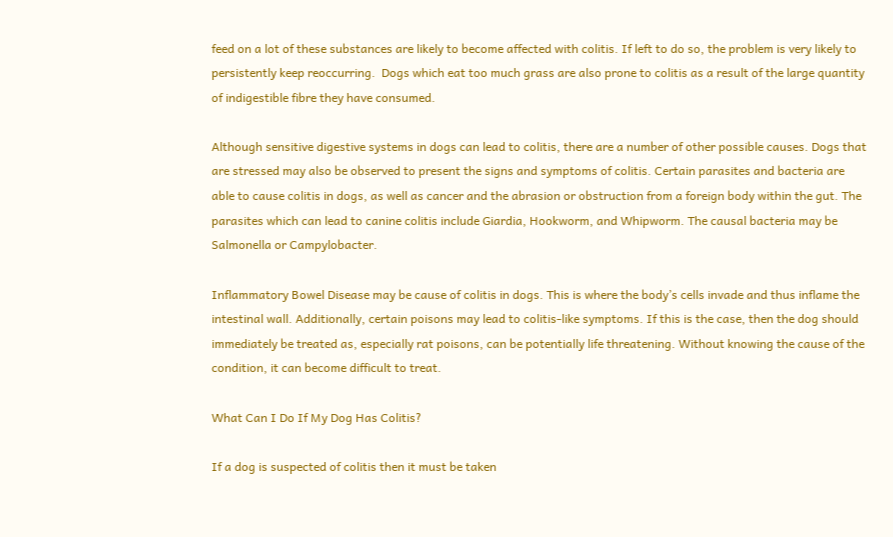feed on a lot of these substances are likely to become affected with colitis. If left to do so, the problem is very likely to persistently keep reoccurring.  Dogs which eat too much grass are also prone to colitis as a result of the large quantity of indigestible fibre they have consumed.

Although sensitive digestive systems in dogs can lead to colitis, there are a number of other possible causes. Dogs that are stressed may also be observed to present the signs and symptoms of colitis. Certain parasites and bacteria are able to cause colitis in dogs, as well as cancer and the abrasion or obstruction from a foreign body within the gut. The parasites which can lead to canine colitis include Giardia, Hookworm, and Whipworm. The causal bacteria may be Salmonella or Campylobacter.

Inflammatory Bowel Disease may be cause of colitis in dogs. This is where the body’s cells invade and thus inflame the intestinal wall. Additionally, certain poisons may lead to colitis-like symptoms. If this is the case, then the dog should immediately be treated as, especially rat poisons, can be potentially life threatening. Without knowing the cause of the condition, it can become difficult to treat.

What Can I Do If My Dog Has Colitis?

If a dog is suspected of colitis then it must be taken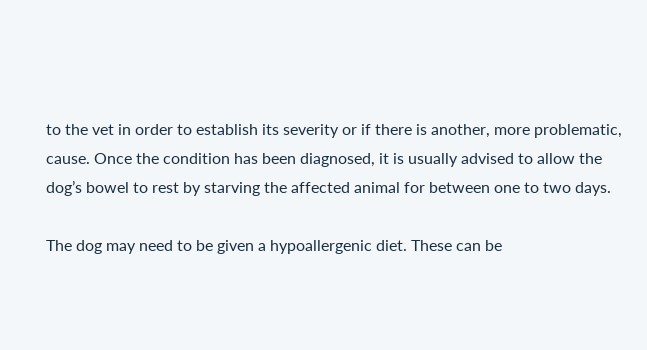to the vet in order to establish its severity or if there is another, more problematic, cause. Once the condition has been diagnosed, it is usually advised to allow the dog’s bowel to rest by starving the affected animal for between one to two days.

The dog may need to be given a hypoallergenic diet. These can be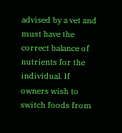advised by a vet and must have the correct balance of nutrients for the individual. If owners wish to switch foods from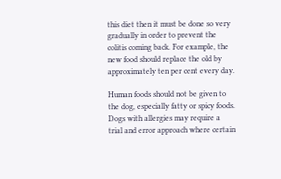this diet then it must be done so very gradually in order to prevent the colitis coming back. For example, the new food should replace the old by approximately ten per cent every day.

Human foods should not be given to the dog, especially fatty or spicy foods. Dogs with allergies may require a trial and error approach where certain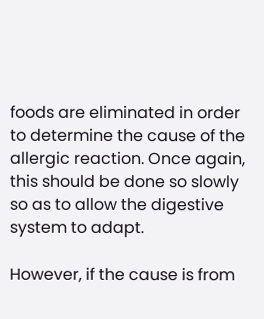foods are eliminated in order to determine the cause of the allergic reaction. Once again, this should be done so slowly so as to allow the digestive system to adapt.

However, if the cause is from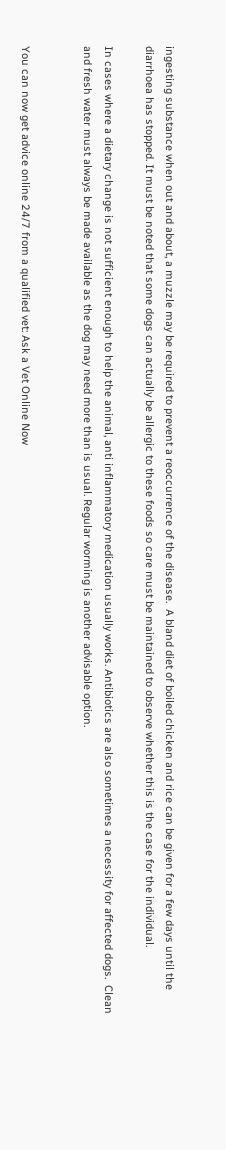ingesting substance when out and about, a muzzle may be required to prevent a reoccurrence of the disease.  A bland diet of boiled chicken and rice can be given for a few days until the diarrhoea has stopped. It must be noted that some dogs can actually be allergic to these foods so care must be maintained to observe whether this is the case for the individual.

In cases where a dietary change is not sufficient enough to help the animal, anti inflammatory medication usually works. Antibiotics are also sometimes a necessity for affected dogs.  Clean and fresh water must always be made available as the dog may need more than is usual. Regular worming is another advisable option.


You can now get advice online 24/7 from a qualified vet: Ask a Vet Online Now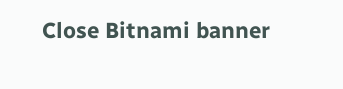Close Bitnami banner